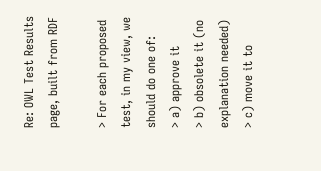Re: OWL Test Results page, built from RDF

> For each proposed test, in my view, we should do one of:
> a) approve it
> b) obsolete it (no explanation needed)
> c) move it to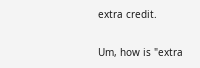extra credit.

Um, how is "extra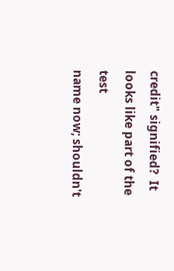credit" signified?  It looks like part of the test
name now; shouldn't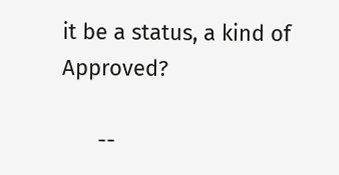it be a status, a kind of Approved?

      --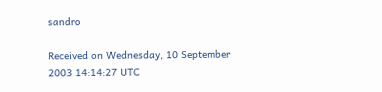sandro

Received on Wednesday, 10 September 2003 14:14:27 UTC